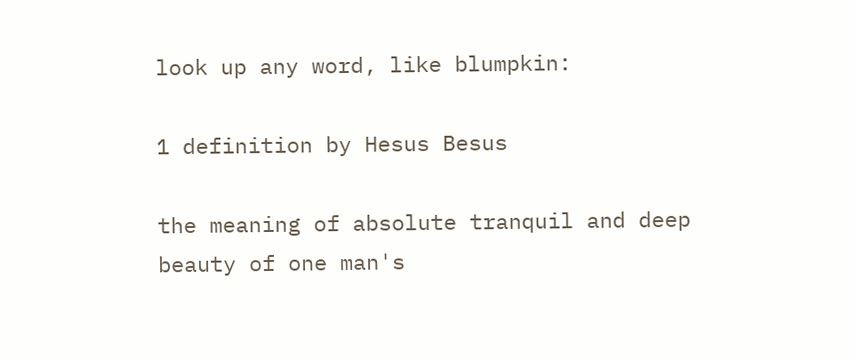look up any word, like blumpkin:

1 definition by Hesus Besus

the meaning of absolute tranquil and deep beauty of one man's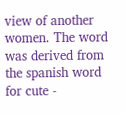view of another women. The word was derived from the spanish word for cute -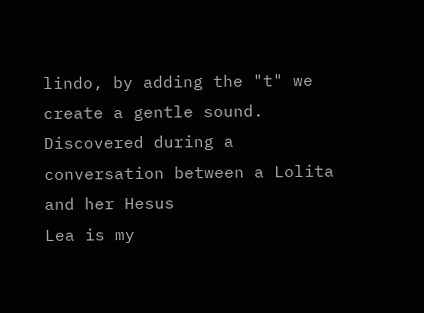lindo, by adding the "t" we create a gentle sound. Discovered during a conversation between a Lolita and her Hesus
Lea is my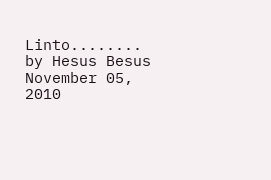Linto........
by Hesus Besus November 05, 2010